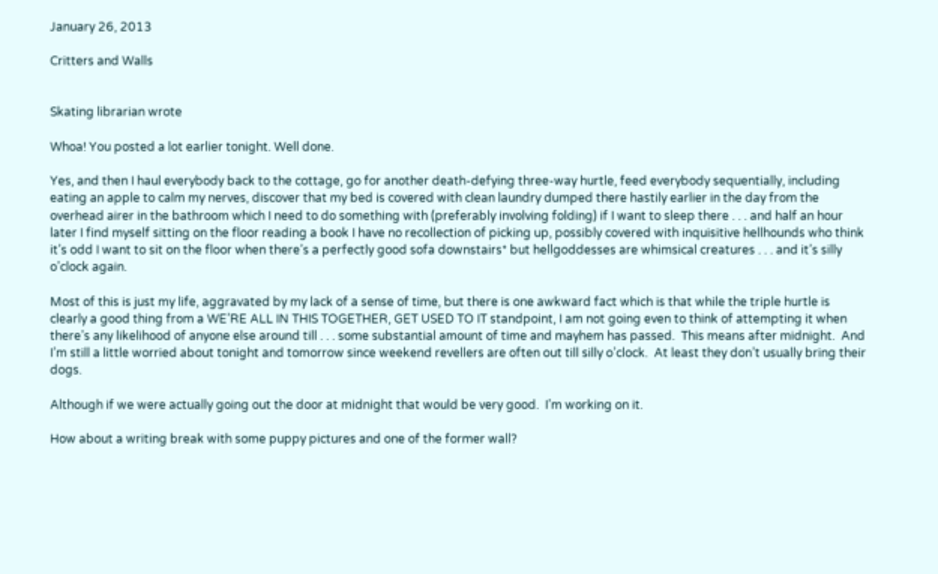January 26, 2013

Critters and Walls


Skating librarian wrote

Whoa! You posted a lot earlier tonight. Well done.

Yes, and then I haul everybody back to the cottage, go for another death-defying three-way hurtle, feed everybody sequentially, including eating an apple to calm my nerves, discover that my bed is covered with clean laundry dumped there hastily earlier in the day from the overhead airer in the bathroom which I need to do something with (preferably involving folding) if I want to sleep there . . . and half an hour later I find myself sitting on the floor reading a book I have no recollection of picking up, possibly covered with inquisitive hellhounds who think it’s odd I want to sit on the floor when there’s a perfectly good sofa downstairs* but hellgoddesses are whimsical creatures . . . and it’s silly o’clock again.

Most of this is just my life, aggravated by my lack of a sense of time, but there is one awkward fact which is that while the triple hurtle is clearly a good thing from a WE’RE ALL IN THIS TOGETHER, GET USED TO IT standpoint, I am not going even to think of attempting it when there’s any likelihood of anyone else around till . . . some substantial amount of time and mayhem has passed.  This means after midnight.  And I’m still a little worried about tonight and tomorrow since weekend revellers are often out till silly o’clock.  At least they don’t usually bring their dogs.

Although if we were actually going out the door at midnight that would be very good.  I’m working on it.

How about a writing break with some puppy pictures and one of the former wall?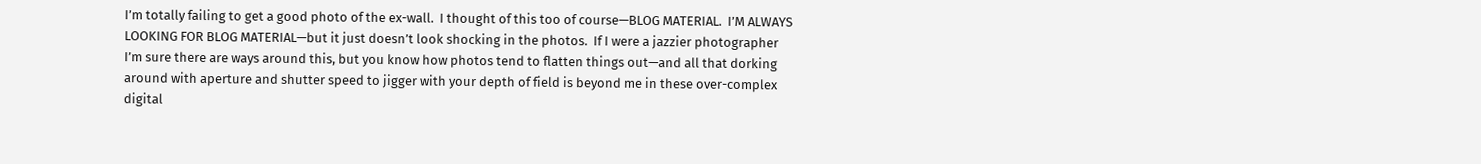I’m totally failing to get a good photo of the ex-wall.  I thought of this too of course—BLOG MATERIAL.  I’M ALWAYS LOOKING FOR BLOG MATERIAL—but it just doesn’t look shocking in the photos.  If I were a jazzier photographer I’m sure there are ways around this, but you know how photos tend to flatten things out—and all that dorking around with aperture and shutter speed to jigger with your depth of field is beyond me in these over-complex digital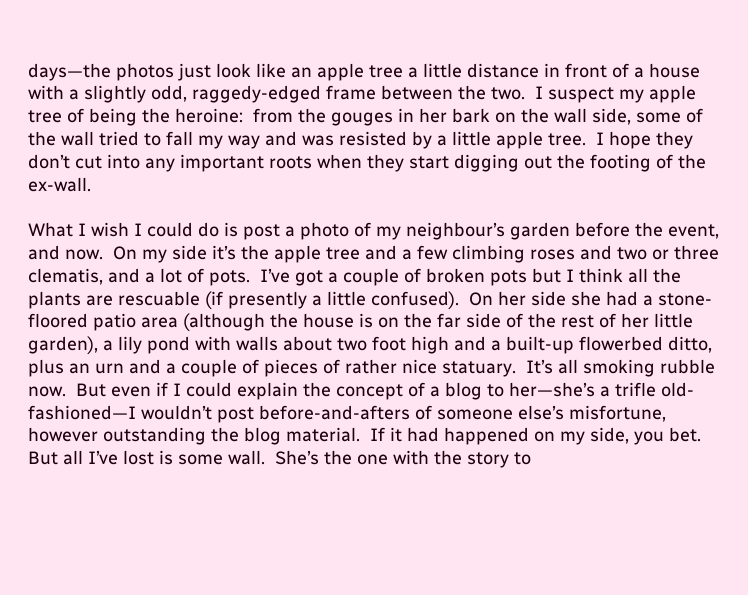days—the photos just look like an apple tree a little distance in front of a house with a slightly odd, raggedy-edged frame between the two.  I suspect my apple tree of being the heroine:  from the gouges in her bark on the wall side, some of the wall tried to fall my way and was resisted by a little apple tree.  I hope they don’t cut into any important roots when they start digging out the footing of the ex-wall.

What I wish I could do is post a photo of my neighbour’s garden before the event, and now.  On my side it’s the apple tree and a few climbing roses and two or three clematis, and a lot of pots.  I’ve got a couple of broken pots but I think all the plants are rescuable (if presently a little confused).  On her side she had a stone-floored patio area (although the house is on the far side of the rest of her little garden), a lily pond with walls about two foot high and a built-up flowerbed ditto, plus an urn and a couple of pieces of rather nice statuary.  It’s all smoking rubble now.  But even if I could explain the concept of a blog to her—she’s a trifle old-fashioned—I wouldn’t post before-and-afters of someone else’s misfortune, however outstanding the blog material.  If it had happened on my side, you bet.  But all I’ve lost is some wall.  She’s the one with the story to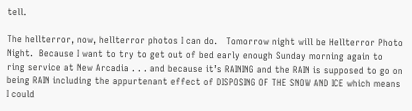tell.

The hellterror, now, hellterror photos I can do.   Tomorrow night will be Hellterror Photo Night.  Because I want to try to get out of bed early enough Sunday morning again to ring service at New Arcadia . . . and because it’s RAINING and the RAIN is supposed to go on being RAIN including the appurtenant effect of DISPOSING OF THE SNOW AND ICE which means I could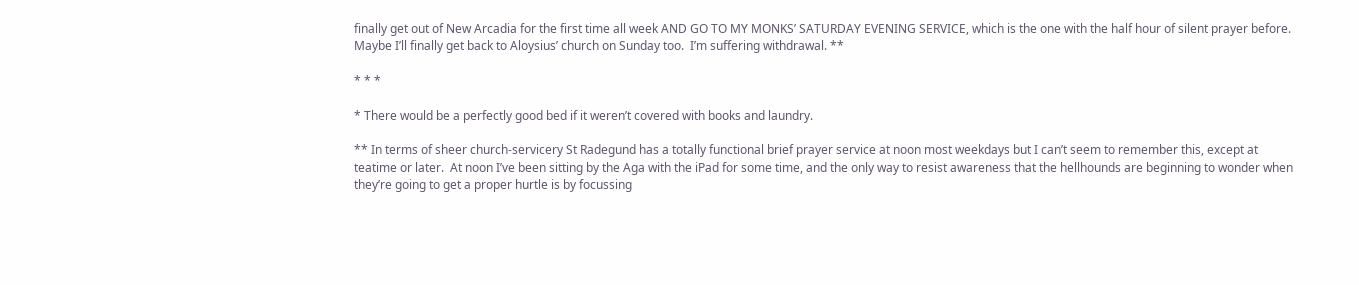finally get out of New Arcadia for the first time all week AND GO TO MY MONKS’ SATURDAY EVENING SERVICE, which is the one with the half hour of silent prayer before.  Maybe I’ll finally get back to Aloysius’ church on Sunday too.  I’m suffering withdrawal. **

* * *

* There would be a perfectly good bed if it weren’t covered with books and laundry.

** In terms of sheer church-servicery St Radegund has a totally functional brief prayer service at noon most weekdays but I can’t seem to remember this, except at teatime or later.  At noon I’ve been sitting by the Aga with the iPad for some time, and the only way to resist awareness that the hellhounds are beginning to wonder when they’re going to get a proper hurtle is by focussing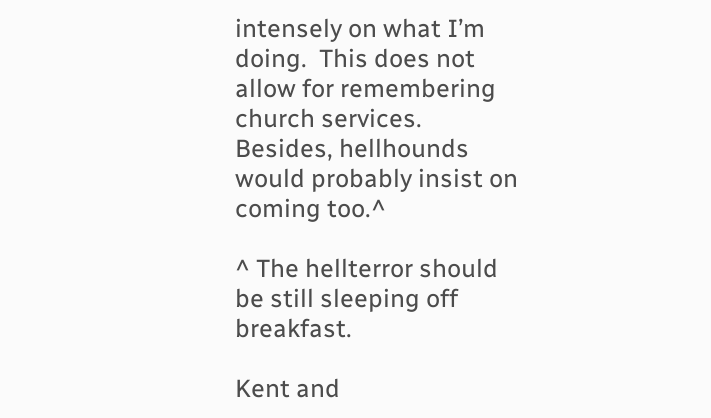intensely on what I’m doing.  This does not allow for remembering church services.  Besides, hellhounds would probably insist on coming too.^

^ The hellterror should be still sleeping off breakfast.

Kent and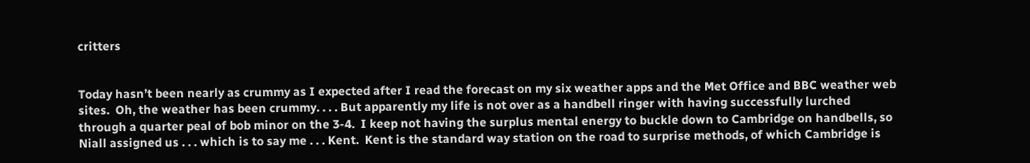critters


Today hasn’t been nearly as crummy as I expected after I read the forecast on my six weather apps and the Met Office and BBC weather web sites.  Oh, the weather has been crummy. . . . But apparently my life is not over as a handbell ringer with having successfully lurched through a quarter peal of bob minor on the 3-4.  I keep not having the surplus mental energy to buckle down to Cambridge on handbells, so Niall assigned us . . . which is to say me . . . Kent.  Kent is the standard way station on the road to surprise methods, of which Cambridge is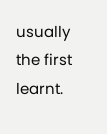usually the first learnt.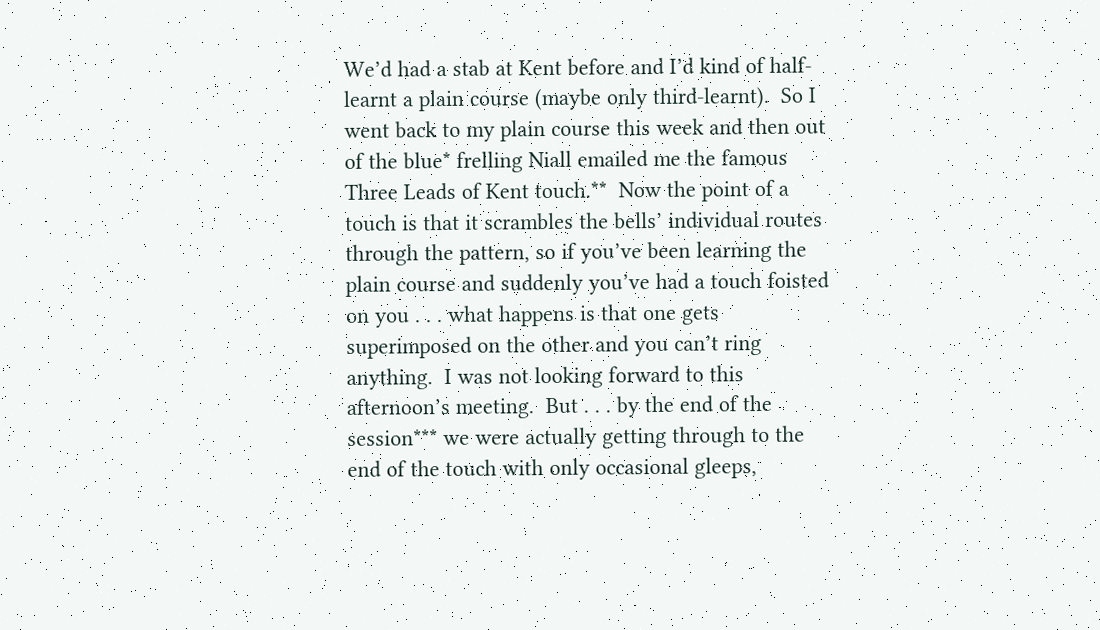We’d had a stab at Kent before and I’d kind of half-learnt a plain course (maybe only third-learnt).  So I went back to my plain course this week and then out of the blue* frelling Niall emailed me the famous Three Leads of Kent touch.**  Now the point of a touch is that it scrambles the bells’ individual routes through the pattern, so if you’ve been learning the plain course and suddenly you’ve had a touch foisted on you . . . what happens is that one gets superimposed on the other and you can’t ring anything.  I was not looking forward to this afternoon’s meeting.  But . . . by the end of the session*** we were actually getting through to the end of the touch with only occasional gleeps,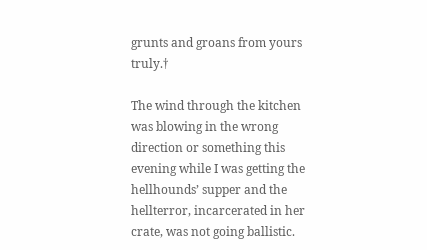grunts and groans from yours truly.†

The wind through the kitchen was blowing in the wrong direction or something this evening while I was getting the hellhounds’ supper and the hellterror, incarcerated in her crate, was not going ballistic.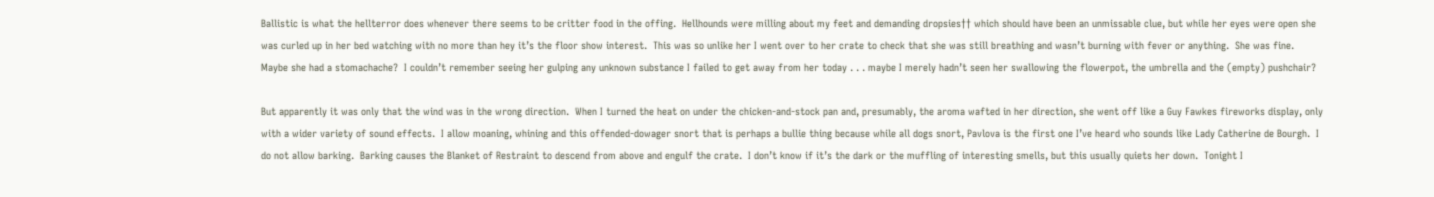Ballistic is what the hellterror does whenever there seems to be critter food in the offing.  Hellhounds were milling about my feet and demanding dropsies†† which should have been an unmissable clue, but while her eyes were open she was curled up in her bed watching with no more than hey it’s the floor show interest.  This was so unlike her I went over to her crate to check that she was still breathing and wasn’t burning with fever or anything.  She was fine.  Maybe she had a stomachache?  I couldn’t remember seeing her gulping any unknown substance I failed to get away from her today . . . maybe I merely hadn’t seen her swallowing the flowerpot, the umbrella and the (empty) pushchair?

But apparently it was only that the wind was in the wrong direction.  When I turned the heat on under the chicken-and-stock pan and, presumably, the aroma wafted in her direction, she went off like a Guy Fawkes fireworks display, only with a wider variety of sound effects.  I allow moaning, whining and this offended-dowager snort that is perhaps a bullie thing because while all dogs snort, Pavlova is the first one I’ve heard who sounds like Lady Catherine de Bourgh.  I do not allow barking.  Barking causes the Blanket of Restraint to descend from above and engulf the crate.  I don’t know if it’s the dark or the muffling of interesting smells, but this usually quiets her down.  Tonight I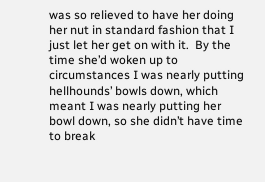was so relieved to have her doing her nut in standard fashion that I just let her get on with it.  By the time she’d woken up to circumstances I was nearly putting hellhounds’ bowls down, which meant I was nearly putting her bowl down, so she didn’t have time to break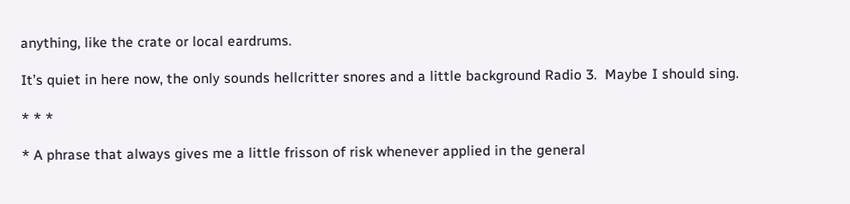anything, like the crate or local eardrums.

It’s quiet in here now, the only sounds hellcritter snores and a little background Radio 3.  Maybe I should sing.

* * *

* A phrase that always gives me a little frisson of risk whenever applied in the general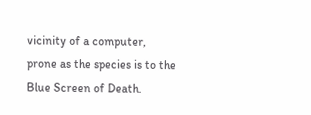vicinity of a computer, prone as the species is to the Blue Screen of Death.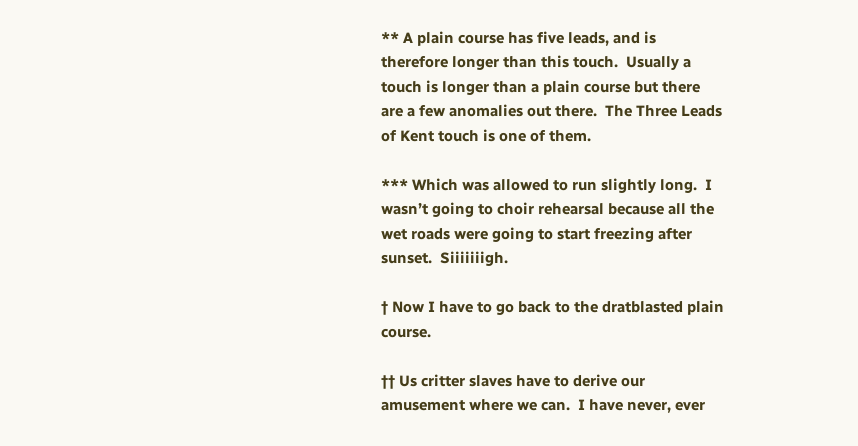** A plain course has five leads, and is therefore longer than this touch.  Usually a touch is longer than a plain course but there are a few anomalies out there.  The Three Leads of Kent touch is one of them.

*** Which was allowed to run slightly long.  I wasn’t going to choir rehearsal because all the wet roads were going to start freezing after sunset.  Siiiiiiigh.

† Now I have to go back to the dratblasted plain course.

†† Us critter slaves have to derive our amusement where we can.  I have never, ever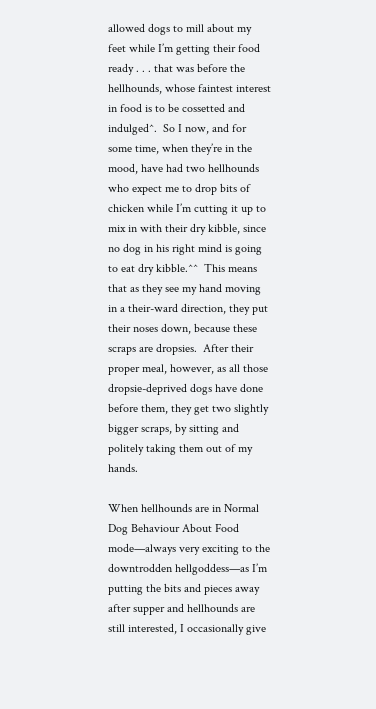allowed dogs to mill about my feet while I’m getting their food ready . . . that was before the hellhounds, whose faintest interest in food is to be cossetted and indulged^.  So I now, and for some time, when they’re in the mood, have had two hellhounds who expect me to drop bits of chicken while I’m cutting it up to mix in with their dry kibble, since no dog in his right mind is going to eat dry kibble.^^  This means that as they see my hand moving in a their-ward direction, they put their noses down, because these scraps are dropsies.  After their proper meal, however, as all those dropsie-deprived dogs have done before them, they get two slightly bigger scraps, by sitting and politely taking them out of my hands.

When hellhounds are in Normal Dog Behaviour About Food mode—always very exciting to the downtrodden hellgoddess—as I’m putting the bits and pieces away after supper and hellhounds are still interested, I occasionally give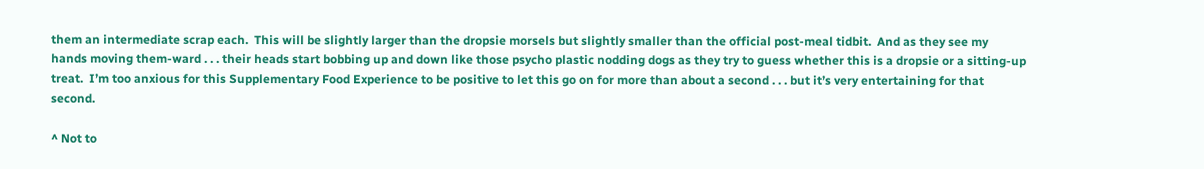them an intermediate scrap each.  This will be slightly larger than the dropsie morsels but slightly smaller than the official post-meal tidbit.  And as they see my hands moving them-ward . . . their heads start bobbing up and down like those psycho plastic nodding dogs as they try to guess whether this is a dropsie or a sitting-up treat.  I’m too anxious for this Supplementary Food Experience to be positive to let this go on for more than about a second . . . but it’s very entertaining for that second.

^ Not to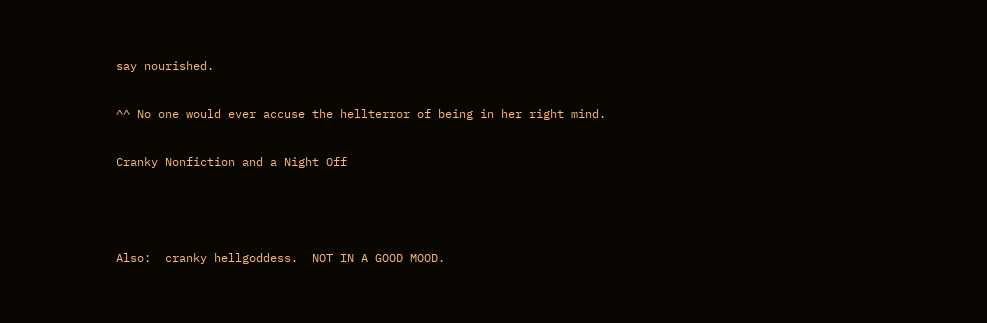say nourished.

^^ No one would ever accuse the hellterror of being in her right mind.

Cranky Nonfiction and a Night Off



Also:  cranky hellgoddess.  NOT IN A GOOD MOOD.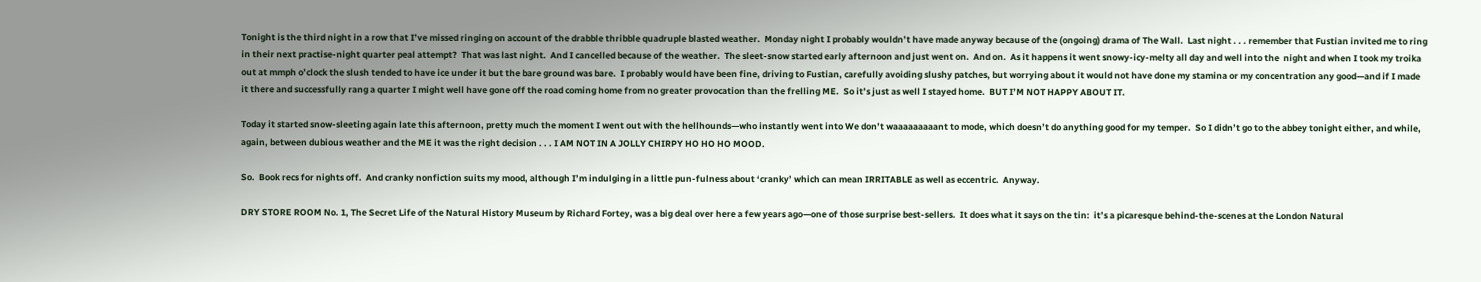Tonight is the third night in a row that I’ve missed ringing on account of the drabble thribble quadruple blasted weather.  Monday night I probably wouldn’t have made anyway because of the (ongoing) drama of The Wall.  Last night . . . remember that Fustian invited me to ring in their next practise-night quarter peal attempt?  That was last night.  And I cancelled because of the weather.  The sleet-snow started early afternoon and just went on.  And on.  As it happens it went snowy-icy-melty all day and well into the  night and when I took my troika out at mmph o’clock the slush tended to have ice under it but the bare ground was bare.  I probably would have been fine, driving to Fustian, carefully avoiding slushy patches, but worrying about it would not have done my stamina or my concentration any good—and if I made it there and successfully rang a quarter I might well have gone off the road coming home from no greater provocation than the frelling ME.  So it’s just as well I stayed home.  BUT I’M NOT HAPPY ABOUT IT.

Today it started snow-sleeting again late this afternoon, pretty much the moment I went out with the hellhounds—who instantly went into We don’t waaaaaaaaant to mode, which doesn’t do anything good for my temper.  So I didn’t go to the abbey tonight either, and while, again, between dubious weather and the ME it was the right decision . . . I AM NOT IN A JOLLY CHIRPY HO HO HO MOOD.

So.  Book recs for nights off.  And cranky nonfiction suits my mood, although I’m indulging in a little pun-fulness about ‘cranky’ which can mean IRRITABLE as well as eccentric.  Anyway.

DRY STORE ROOM No. 1, The Secret Life of the Natural History Museum by Richard Fortey, was a big deal over here a few years ago—one of those surprise best-sellers.  It does what it says on the tin:  it’s a picaresque behind-the-scenes at the London Natural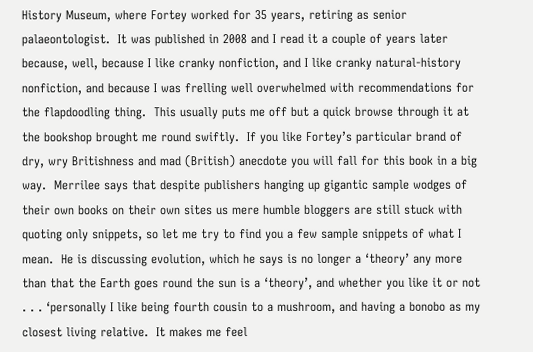History Museum, where Fortey worked for 35 years, retiring as senior palaeontologist.  It was published in 2008 and I read it a couple of years later because, well, because I like cranky nonfiction, and I like cranky natural-history nonfiction, and because I was frelling well overwhelmed with recommendations for the flapdoodling thing.  This usually puts me off but a quick browse through it at the bookshop brought me round swiftly.  If you like Fortey’s particular brand of dry, wry Britishness and mad (British) anecdote you will fall for this book in a big way.  Merrilee says that despite publishers hanging up gigantic sample wodges of their own books on their own sites us mere humble bloggers are still stuck with quoting only snippets, so let me try to find you a few sample snippets of what I mean.  He is discussing evolution, which he says is no longer a ‘theory’ any more than that the Earth goes round the sun is a ‘theory’, and whether you like it or not . . . ‘personally I like being fourth cousin to a mushroom, and having a bonobo as my closest living relative.  It makes me feel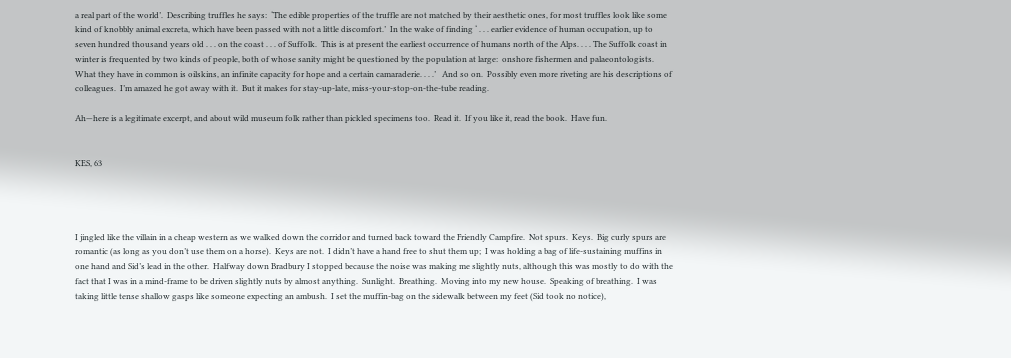a real part of the world’.  Describing truffles he says:  ‘The edible properties of the truffle are not matched by their aesthetic ones, for most truffles look like some kind of knobbly animal excreta, which have been passed with not a little discomfort.’  In the wake of finding ‘ . . . earlier evidence of human occupation, up to seven hundred thousand years old . . . on the coast . . . of Suffolk.  This is at present the earliest occurrence of humans north of the Alps. . . . The Suffolk coast in winter is frequented by two kinds of people, both of whose sanity might be questioned by the population at large:  onshore fishermen and palaeontologists.  What they have in common is oilskins, an infinite capacity for hope and a certain camaraderie. . . .’   And so on.  Possibly even more riveting are his descriptions of colleagues.  I’m amazed he got away with it.  But it makes for stay-up-late, miss-your-stop-on-the-tube reading.

Ah—here is a legitimate excerpt, and about wild museum folk rather than pickled specimens too.  Read it.  If you like it, read the book.  Have fun.


KES, 63




I jingled like the villain in a cheap western as we walked down the corridor and turned back toward the Friendly Campfire.  Not spurs.  Keys.  Big curly spurs are romantic (as long as you don’t use them on a horse).  Keys are not.  I didn’t have a hand free to shut them up;  I was holding a bag of life-sustaining muffins in one hand and Sid’s lead in the other.  Halfway down Bradbury I stopped because the noise was making me slightly nuts, although this was mostly to do with the fact that I was in a mind-frame to be driven slightly nuts by almost anything.  Sunlight.  Breathing.  Moving into my new house.  Speaking of breathing.  I was taking little tense shallow gasps like someone expecting an ambush.  I set the muffin-bag on the sidewalk between my feet (Sid took no notice),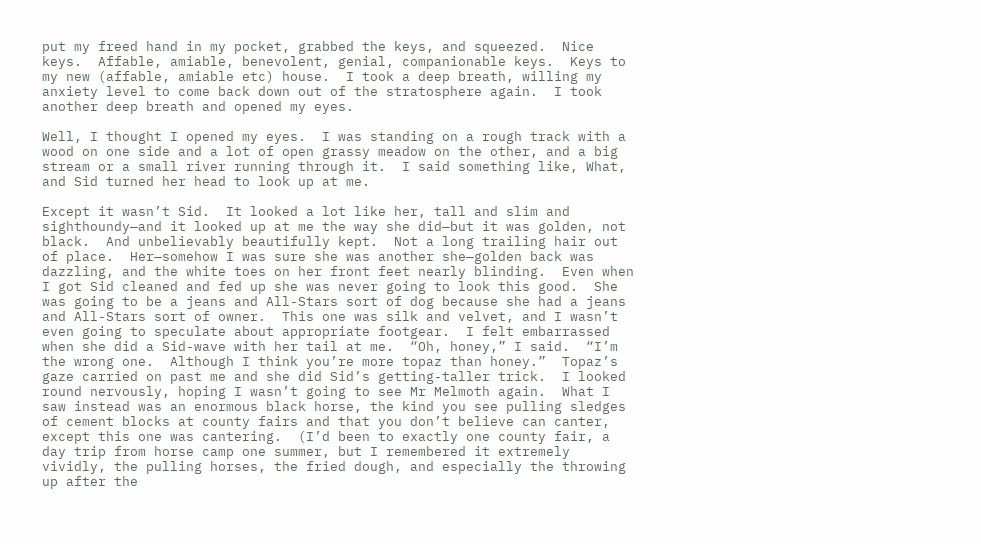put my freed hand in my pocket, grabbed the keys, and squeezed.  Nice keys.  Affable, amiable, benevolent, genial, companionable keys.  Keys to my new (affable, amiable etc) house.  I took a deep breath, willing my anxiety level to come back down out of the stratosphere again.  I took another deep breath and opened my eyes.

Well, I thought I opened my eyes.  I was standing on a rough track with a wood on one side and a lot of open grassy meadow on the other, and a big stream or a small river running through it.  I said something like, What, and Sid turned her head to look up at me.

Except it wasn’t Sid.  It looked a lot like her, tall and slim and sighthoundy—and it looked up at me the way she did—but it was golden, not black.  And unbelievably beautifully kept.  Not a long trailing hair out of place.  Her—somehow I was sure she was another she—golden back was dazzling, and the white toes on her front feet nearly blinding.  Even when I got Sid cleaned and fed up she was never going to look this good.  She was going to be a jeans and All-Stars sort of dog because she had a jeans and All-Stars sort of owner.  This one was silk and velvet, and I wasn’t even going to speculate about appropriate footgear.  I felt embarrassed when she did a Sid-wave with her tail at me.  “Oh, honey,” I said.  “I’m the wrong one.  Although I think you’re more topaz than honey.”  Topaz’s gaze carried on past me and she did Sid’s getting-taller trick.  I looked round nervously, hoping I wasn’t going to see Mr Melmoth again.  What I saw instead was an enormous black horse, the kind you see pulling sledges of cement blocks at county fairs and that you don’t believe can canter, except this one was cantering.  (I’d been to exactly one county fair, a day trip from horse camp one summer, but I remembered it extremely vividly, the pulling horses, the fried dough, and especially the throwing up after the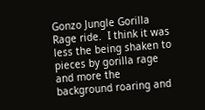Gonzo Jungle Gorilla Rage ride.  I think it was less the being shaken to pieces by gorilla rage and more the background roaring and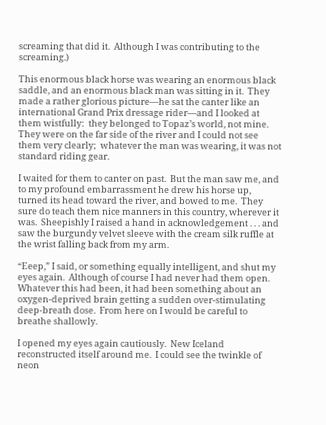screaming that did it.  Although I was contributing to the screaming.)

This enormous black horse was wearing an enormous black saddle, and an enormous black man was sitting in it.  They made a rather glorious picture—he sat the canter like an international Grand Prix dressage rider—and I looked at them wistfully:  they belonged to Topaz’s world, not mine.  They were on the far side of the river and I could not see them very clearly;  whatever the man was wearing, it was not standard riding gear.

I waited for them to canter on past.  But the man saw me, and to my profound embarrassment he drew his horse up, turned its head toward the river, and bowed to me.  They sure do teach them nice manners in this country, wherever it was.  Sheepishly I raised a hand in acknowledgement . . . and saw the burgundy velvet sleeve with the cream silk ruffle at the wrist falling back from my arm.

“Eeep,” I said, or something equally intelligent, and shut my eyes again.  Although of course I had never had them open.  Whatever this had been, it had been something about an oxygen-deprived brain getting a sudden over-stimulating deep-breath dose.  From here on I would be careful to breathe shallowly.

I opened my eyes again cautiously.  New Iceland reconstructed itself around me.  I could see the twinkle of neon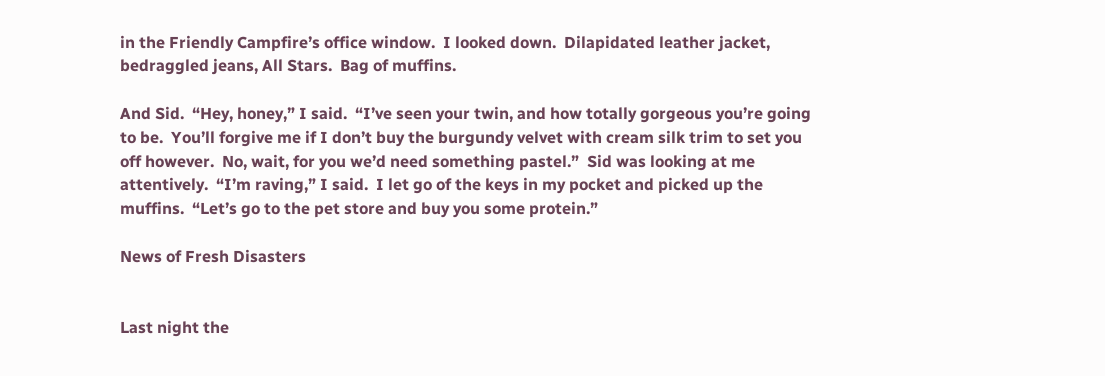in the Friendly Campfire’s office window.  I looked down.  Dilapidated leather jacket, bedraggled jeans, All Stars.  Bag of muffins.

And Sid.  “Hey, honey,” I said.  “I’ve seen your twin, and how totally gorgeous you’re going to be.  You’ll forgive me if I don’t buy the burgundy velvet with cream silk trim to set you off however.  No, wait, for you we’d need something pastel.”  Sid was looking at me attentively.  “I’m raving,” I said.  I let go of the keys in my pocket and picked up the muffins.  “Let’s go to the pet store and buy you some protein.”

News of Fresh Disasters


Last night the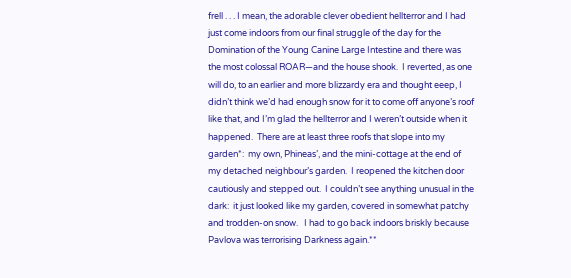frell . . . I mean, the adorable clever obedient hellterror and I had just come indoors from our final struggle of the day for the Domination of the Young Canine Large Intestine and there was the most colossal ROAR—and the house shook.  I reverted, as one will do, to an earlier and more blizzardy era and thought eeep, I didn’t think we’d had enough snow for it to come off anyone’s roof like that, and I’m glad the hellterror and I weren’t outside when it happened.  There are at least three roofs that slope into my garden*:  my own, Phineas’, and the mini-cottage at the end of my detached neighbour’s garden.  I reopened the kitchen door cautiously and stepped out.  I couldn’t see anything unusual in the dark:  it just looked like my garden, covered in somewhat patchy and trodden-on snow.   I had to go back indoors briskly because Pavlova was terrorising Darkness again.**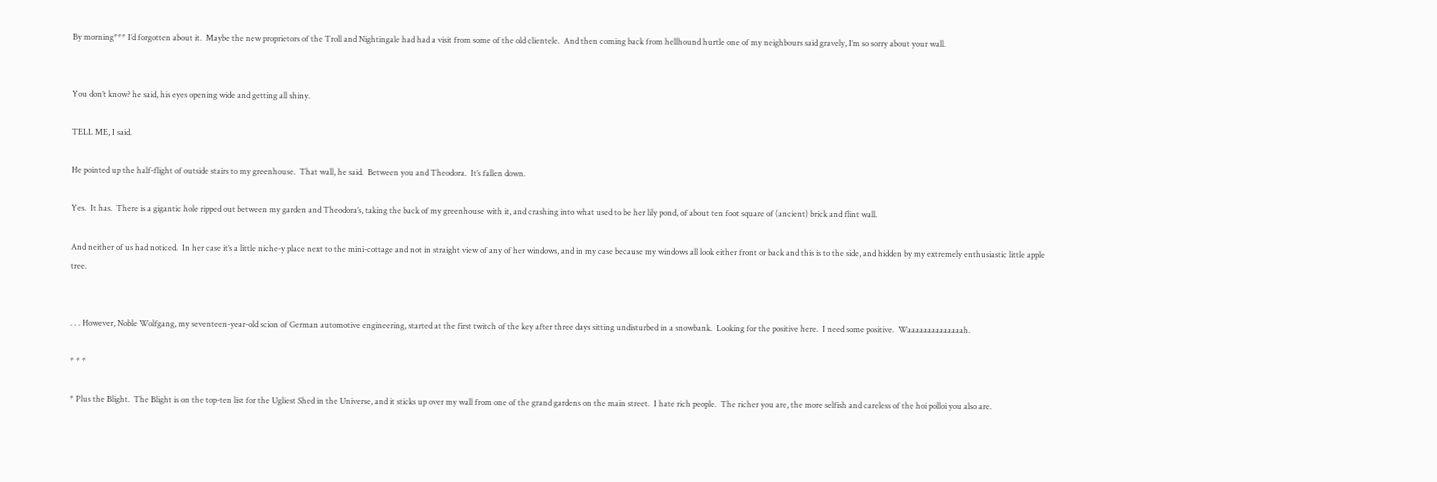By morning*** I’d forgotten about it.  Maybe the new proprietors of the Troll and Nightingale had had a visit from some of the old clientele.  And then coming back from hellhound hurtle one of my neighbours said gravely, I’m so sorry about your wall.


You don’t know? he said, his eyes opening wide and getting all shiny.

TELL ME, I said.

He pointed up the half-flight of outside stairs to my greenhouse.  That wall, he said.  Between you and Theodora.  It’s fallen down.

Yes.  It has.  There is a gigantic hole ripped out between my garden and Theodora’s, taking the back of my greenhouse with it, and crashing into what used to be her lily pond, of about ten foot square of (ancient) brick and flint wall.

And neither of us had noticed.  In her case it’s a little niche-y place next to the mini-cottage and not in straight view of any of her windows, and in my case because my windows all look either front or back and this is to the side, and hidden by my extremely enthusiastic little apple tree.


. . . However, Noble Wolfgang, my seventeen-year-old scion of German automotive engineering, started at the first twitch of the key after three days sitting undisturbed in a snowbank.  Looking for the positive here.  I need some positive.  Waaaaaaaaaaaaaah.

* * *

* Plus the Blight.  The Blight is on the top-ten list for the Ugliest Shed in the Universe, and it sticks up over my wall from one of the grand gardens on the main street.  I hate rich people.  The richer you are, the more selfish and careless of the hoi polloi you also are.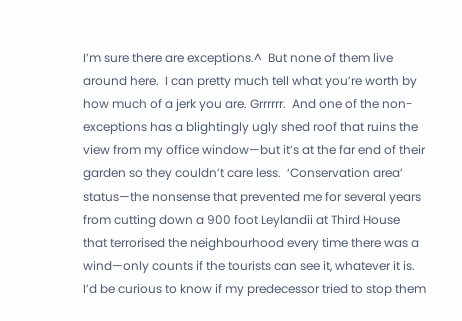I’m sure there are exceptions.^  But none of them live around here.  I can pretty much tell what you’re worth by how much of a jerk you are. Grrrrrr.  And one of the non-exceptions has a blightingly ugly shed roof that ruins the view from my office window—but it’s at the far end of their garden so they couldn’t care less.  ‘Conservation area’ status—the nonsense that prevented me for several years from cutting down a 900 foot Leylandii at Third House that terrorised the neighbourhood every time there was a wind—only counts if the tourists can see it, whatever it is.  I’d be curious to know if my predecessor tried to stop them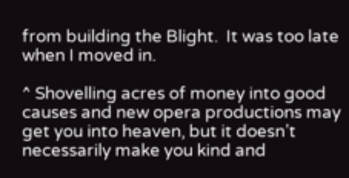from building the Blight.  It was too late when I moved in.

^ Shovelling acres of money into good causes and new opera productions may get you into heaven, but it doesn’t necessarily make you kind and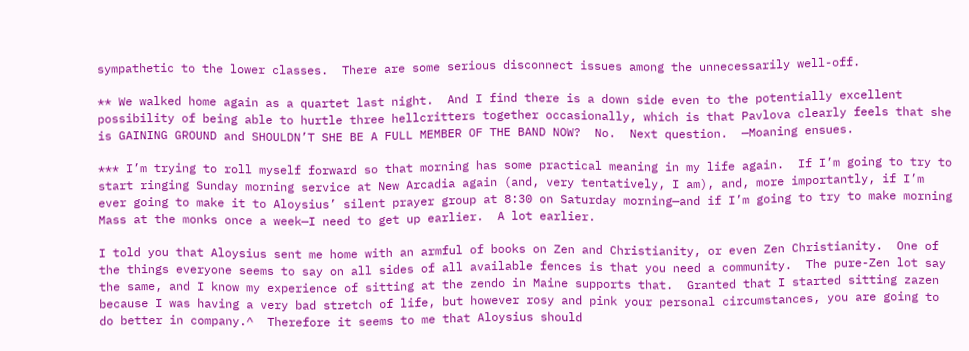sympathetic to the lower classes.  There are some serious disconnect issues among the unnecessarily well-off.

** We walked home again as a quartet last night.  And I find there is a down side even to the potentially excellent possibility of being able to hurtle three hellcritters together occasionally, which is that Pavlova clearly feels that she is GAINING GROUND and SHOULDN’T SHE BE A FULL MEMBER OF THE BAND NOW?  No.  Next question.  —Moaning ensues.

*** I’m trying to roll myself forward so that morning has some practical meaning in my life again.  If I’m going to try to start ringing Sunday morning service at New Arcadia again (and, very tentatively, I am), and, more importantly, if I’m ever going to make it to Aloysius’ silent prayer group at 8:30 on Saturday morning—and if I’m going to try to make morning Mass at the monks once a week—I need to get up earlier.  A lot earlier.

I told you that Aloysius sent me home with an armful of books on Zen and Christianity, or even Zen Christianity.  One of the things everyone seems to say on all sides of all available fences is that you need a community.  The pure-Zen lot say the same, and I know my experience of sitting at the zendo in Maine supports that.  Granted that I started sitting zazen because I was having a very bad stretch of life, but however rosy and pink your personal circumstances, you are going to do better in company.^  Therefore it seems to me that Aloysius should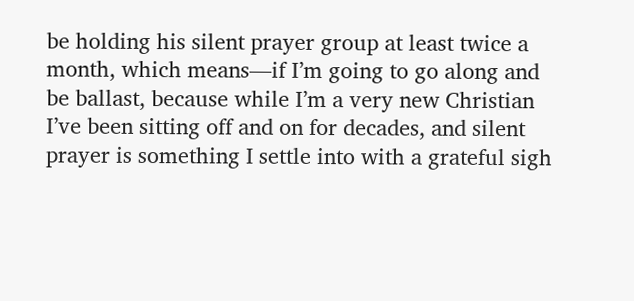be holding his silent prayer group at least twice a month, which means—if I’m going to go along and be ballast, because while I’m a very new Christian I’ve been sitting off and on for decades, and silent prayer is something I settle into with a grateful sigh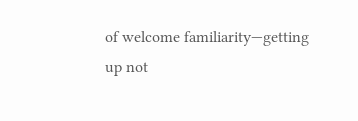of welcome familiarity—getting up not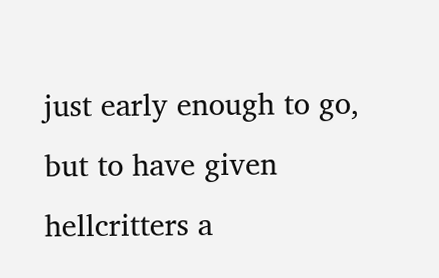just early enough to go, but to have given hellcritters a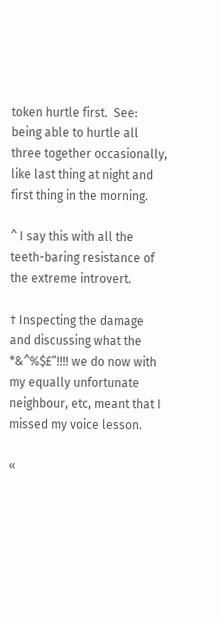token hurtle first.  See:  being able to hurtle all three together occasionally, like last thing at night and first thing in the morning.

^ I say this with all the teeth-baring resistance of the extreme introvert.

† Inspecting the damage and discussing what the *&^%$£”!!!! we do now with my equally unfortunate neighbour, etc, meant that I missed my voice lesson.

«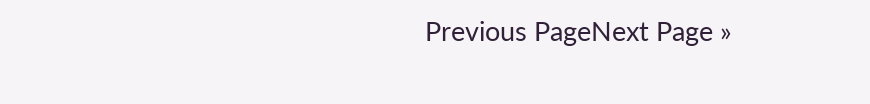Previous PageNext Page »